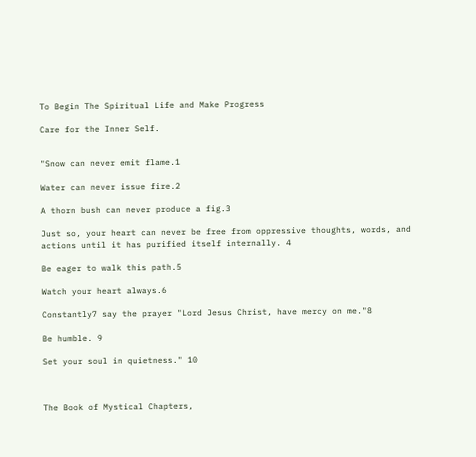To Begin The Spiritual Life and Make Progress

Care for the Inner Self.


"Snow can never emit flame.1

Water can never issue fire.2

A thorn bush can never produce a fig.3

Just so, your heart can never be free from oppressive thoughts, words, and actions until it has purified itself internally. 4

Be eager to walk this path.5

Watch your heart always.6

Constantly7 say the prayer "Lord Jesus Christ, have mercy on me."8

Be humble. 9

Set your soul in quietness." 10



The Book of Mystical Chapters,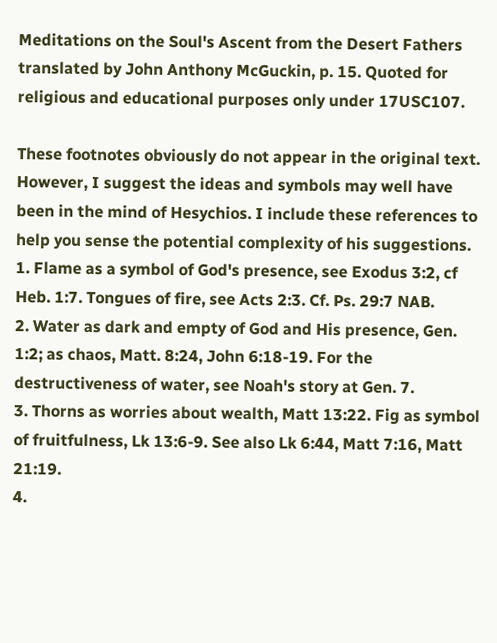Meditations on the Soul's Ascent from the Desert Fathers translated by John Anthony McGuckin, p. 15. Quoted for religious and educational purposes only under 17USC107.

These footnotes obviously do not appear in the original text. However, I suggest the ideas and symbols may well have been in the mind of Hesychios. I include these references to help you sense the potential complexity of his suggestions.
1. Flame as a symbol of God's presence, see Exodus 3:2, cf Heb. 1:7. Tongues of fire, see Acts 2:3. Cf. Ps. 29:7 NAB.
2. Water as dark and empty of God and His presence, Gen. 1:2; as chaos, Matt. 8:24, John 6:18-19. For the destructiveness of water, see Noah's story at Gen. 7.
3. Thorns as worries about wealth, Matt 13:22. Fig as symbol of fruitfulness, Lk 13:6-9. See also Lk 6:44, Matt 7:16, Matt 21:19.
4.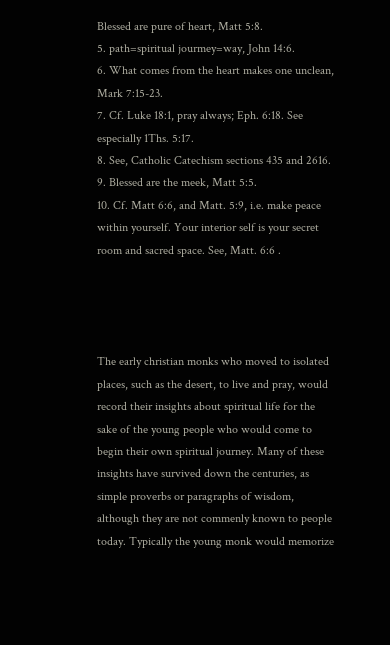Blessed are pure of heart, Matt 5:8.
5. path=spiritual jourmey=way, John 14:6.
6. What comes from the heart makes one unclean, Mark 7:15-23.
7. Cf. Luke 18:1, pray always; Eph. 6:18. See especially 1Ths. 5:17.
8. See, Catholic Catechism sections 435 and 2616.
9. Blessed are the meek, Matt 5:5.
10. Cf. Matt 6:6, and Matt. 5:9, i.e. make peace within yourself. Your interior self is your secret room and sacred space. See, Matt. 6:6 .




The early christian monks who moved to isolated places, such as the desert, to live and pray, would record their insights about spiritual life for the sake of the young people who would come to begin their own spiritual journey. Many of these insights have survived down the centuries, as simple proverbs or paragraphs of wisdom, although they are not commenly known to people today. Typically the young monk would memorize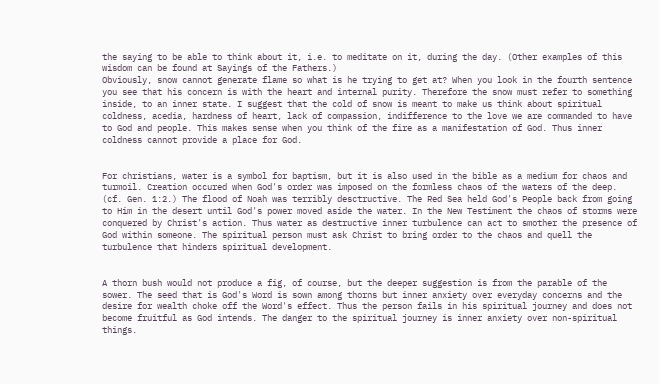the saying to be able to think about it, i.e. to meditate on it, during the day. (Other examples of this wisdom can be found at Sayings of the Fathers.)
Obviously, snow cannot generate flame so what is he trying to get at? When you look in the fourth sentence you see that his concern is with the heart and internal purity. Therefore the snow must refer to something inside, to an inner state. I suggest that the cold of snow is meant to make us think about spiritual coldness, acedia, hardness of heart, lack of compassion, indifference to the love we are commanded to have to God and people. This makes sense when you think of the fire as a manifestation of God. Thus inner coldness cannot provide a place for God.


For christians, water is a symbol for baptism, but it is also used in the bible as a medium for chaos and turmoil. Creation occured when God's order was imposed on the formless chaos of the waters of the deep. (cf. Gen. 1:2.) The flood of Noah was terribly desctructive. The Red Sea held God's People back from going to Him in the desert until God's power moved aside the water. In the New Testiment the chaos of storms were conquered by Christ's action. Thus water as destructive inner turbulence can act to smother the presence of God within someone. The spiritual person must ask Christ to bring order to the chaos and quell the turbulence that hinders spiritual development.


A thorn bush would not produce a fig, of course, but the deeper suggestion is from the parable of the sower. The seed that is God's Word is sown among thorns but inner anxiety over everyday concerns and the desire for wealth choke off the Word's effect. Thus the person fails in his spiritual journey and does not become fruitful as God intends. The danger to the spiritual journey is inner anxiety over non-spiritual things.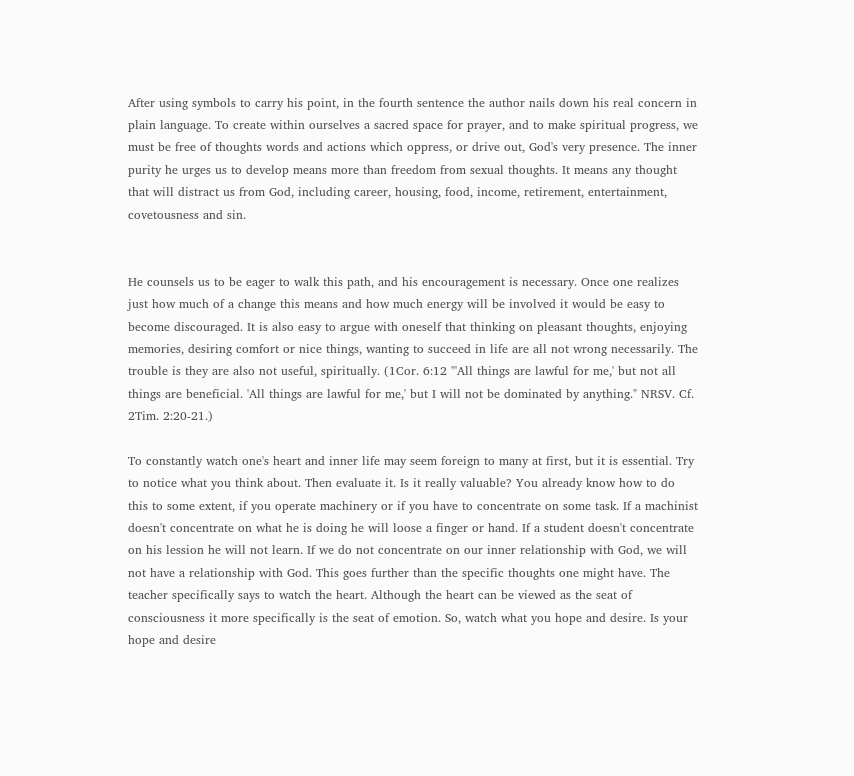After using symbols to carry his point, in the fourth sentence the author nails down his real concern in plain language. To create within ourselves a sacred space for prayer, and to make spiritual progress, we must be free of thoughts words and actions which oppress, or drive out, God's very presence. The inner purity he urges us to develop means more than freedom from sexual thoughts. It means any thought that will distract us from God, including career, housing, food, income, retirement, entertainment, covetousness and sin.


He counsels us to be eager to walk this path, and his encouragement is necessary. Once one realizes just how much of a change this means and how much energy will be involved it would be easy to become discouraged. It is also easy to argue with oneself that thinking on pleasant thoughts, enjoying memories, desiring comfort or nice things, wanting to succeed in life are all not wrong necessarily. The trouble is they are also not useful, spiritually. (1Cor. 6:12 "'All things are lawful for me,' but not all things are beneficial. 'All things are lawful for me,' but I will not be dominated by anything." NRSV. Cf. 2Tim. 2:20-21.)

To constantly watch one's heart and inner life may seem foreign to many at first, but it is essential. Try to notice what you think about. Then evaluate it. Is it really valuable? You already know how to do this to some extent, if you operate machinery or if you have to concentrate on some task. If a machinist doesn't concentrate on what he is doing he will loose a finger or hand. If a student doesn't concentrate on his lession he will not learn. If we do not concentrate on our inner relationship with God, we will not have a relationship with God. This goes further than the specific thoughts one might have. The teacher specifically says to watch the heart. Although the heart can be viewed as the seat of consciousness it more specifically is the seat of emotion. So, watch what you hope and desire. Is your hope and desire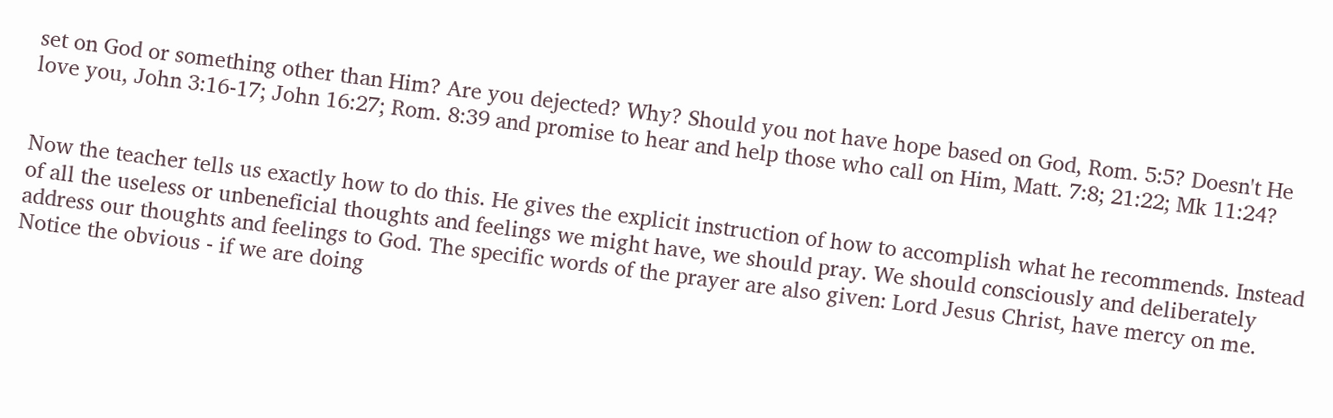set on God or something other than Him? Are you dejected? Why? Should you not have hope based on God, Rom. 5:5? Doesn't He love you, John 3:16-17; John 16:27; Rom. 8:39 and promise to hear and help those who call on Him, Matt. 7:8; 21:22; Mk 11:24?


Now the teacher tells us exactly how to do this. He gives the explicit instruction of how to accomplish what he recommends. Instead of all the useless or unbeneficial thoughts and feelings we might have, we should pray. We should consciously and deliberately address our thoughts and feelings to God. The specific words of the prayer are also given: Lord Jesus Christ, have mercy on me. Notice the obvious - if we are doing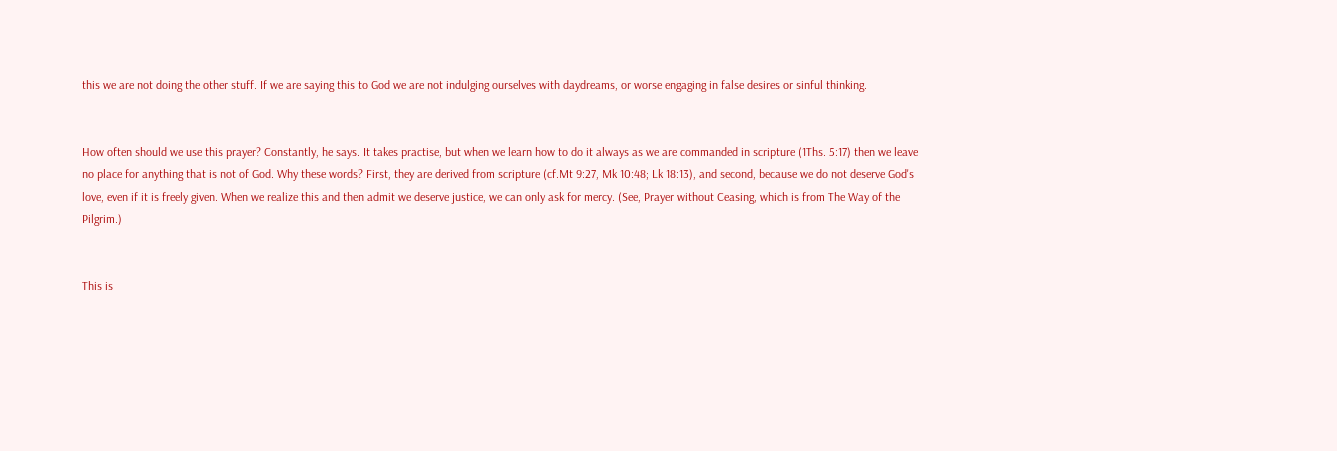this we are not doing the other stuff. If we are saying this to God we are not indulging ourselves with daydreams, or worse engaging in false desires or sinful thinking.


How often should we use this prayer? Constantly, he says. It takes practise, but when we learn how to do it always as we are commanded in scripture (1Ths. 5:17) then we leave no place for anything that is not of God. Why these words? First, they are derived from scripture (cf.Mt 9:27, Mk 10:48; Lk 18:13), and second, because we do not deserve God's love, even if it is freely given. When we realize this and then admit we deserve justice, we can only ask for mercy. (See, Prayer without Ceasing, which is from The Way of the Pilgrim.)


This is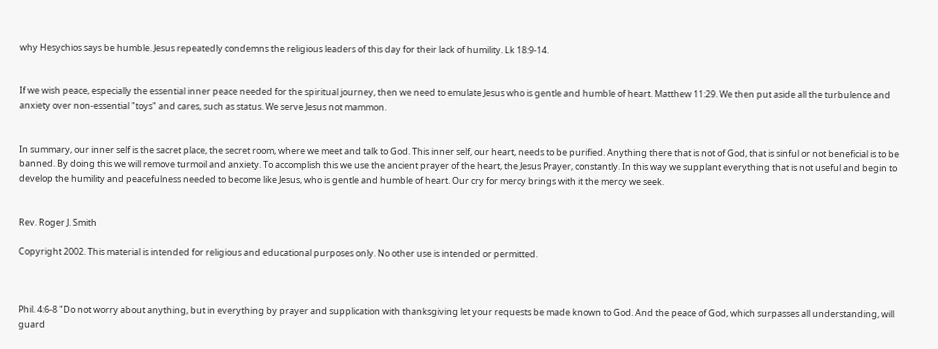why Hesychios says be humble. Jesus repeatedly condemns the religious leaders of this day for their lack of humility. Lk 18:9-14.


If we wish peace, especially the essential inner peace needed for the spiritual journey, then we need to emulate Jesus who is gentle and humble of heart. Matthew 11:29. We then put aside all the turbulence and anxiety over non-essential "toys" and cares, such as status. We serve Jesus not mammon.


In summary, our inner self is the sacret place, the secret room, where we meet and talk to God. This inner self, our heart, needs to be purified. Anything there that is not of God, that is sinful or not beneficial is to be banned. By doing this we will remove turmoil and anxiety. To accomplish this we use the ancient prayer of the heart, the Jesus Prayer, constantly. In this way we supplant everything that is not useful and begin to develop the humility and peacefulness needed to become like Jesus, who is gentle and humble of heart. Our cry for mercy brings with it the mercy we seek.


Rev. Roger J. Smith

Copyright 2002. This material is intended for religious and educational purposes only. No other use is intended or permitted.



Phil. 4:6-8 "Do not worry about anything, but in everything by prayer and supplication with thanksgiving let your requests be made known to God. And the peace of God, which surpasses all understanding, will guard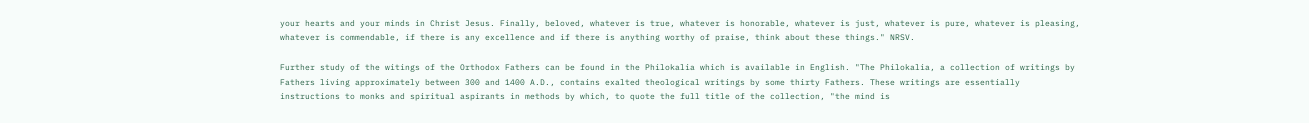your hearts and your minds in Christ Jesus. Finally, beloved, whatever is true, whatever is honorable, whatever is just, whatever is pure, whatever is pleasing, whatever is commendable, if there is any excellence and if there is anything worthy of praise, think about these things." NRSV.

Further study of the witings of the Orthodox Fathers can be found in the Philokalia which is available in English. "The Philokalia, a collection of writings by Fathers living approximately between 300 and 1400 A.D., contains exalted theological writings by some thirty Fathers. These writings are essentially instructions to monks and spiritual aspirants in methods by which, to quote the full title of the collection, "the mind is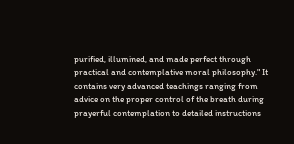purified, illumined, and made perfect through practical and contemplative moral philosophy." It contains very advanced teachings ranging from advice on the proper control of the breath during prayerful contemplation to detailed instructions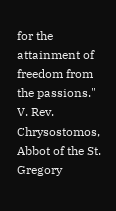for the attainment of freedom from the passions." V. Rev. Chrysostomos, Abbot of the St. Gregory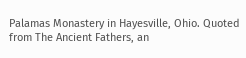Palamas Monastery in Hayesville, Ohio. Quoted from The Ancient Fathers, an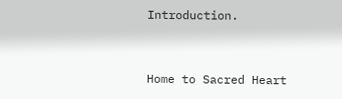Introduction.


Home to Sacred Heart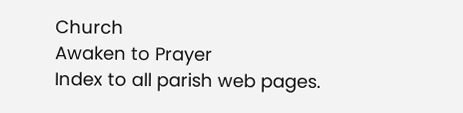Church
Awaken to Prayer
Index to all parish web pages.